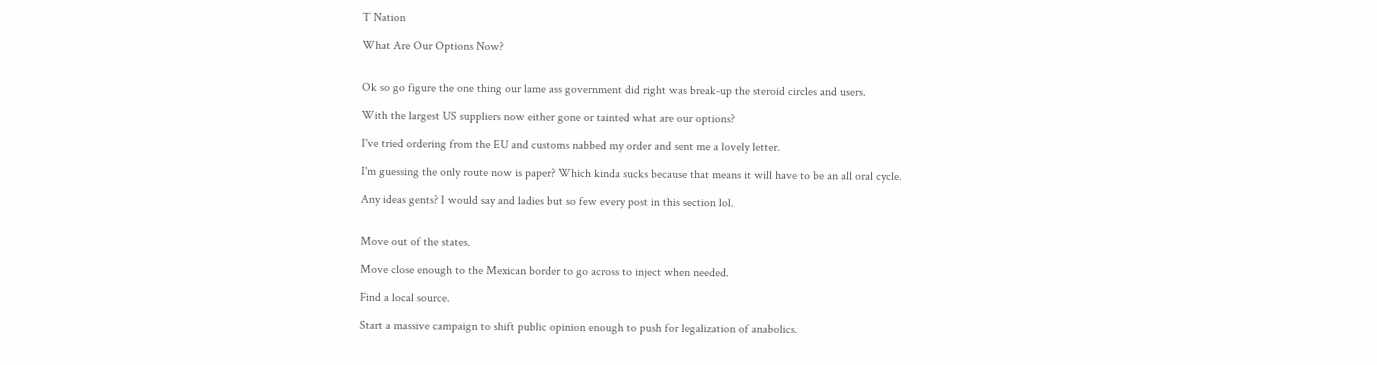T Nation

What Are Our Options Now?


Ok so go figure the one thing our lame ass government did right was break-up the steroid circles and users.

With the largest US suppliers now either gone or tainted what are our options?

I've tried ordering from the EU and customs nabbed my order and sent me a lovely letter.

I'm guessing the only route now is paper? Which kinda sucks because that means it will have to be an all oral cycle.

Any ideas gents? I would say and ladies but so few every post in this section lol.


Move out of the states.

Move close enough to the Mexican border to go across to inject when needed.

Find a local source.

Start a massive campaign to shift public opinion enough to push for legalization of anabolics.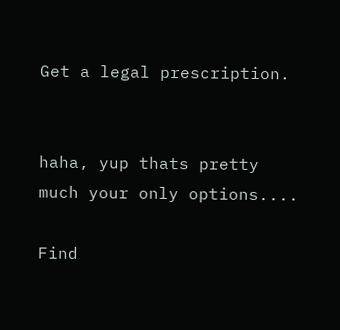Get a legal prescription.


haha, yup thats pretty much your only options....

Find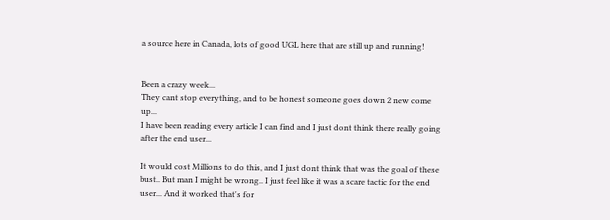a source here in Canada, lots of good UGL here that are still up and running!


Been a crazy week...
They cant stop everything, and to be honest someone goes down 2 new come up...
I have been reading every article I can find and I just dont think there really going after the end user...

It would cost Millions to do this, and I just dont think that was the goal of these bust.. But man I might be wrong.. I just feel like it was a scare tactic for the end user... And it worked that's for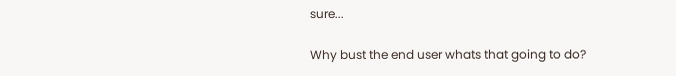sure...

Why bust the end user whats that going to do?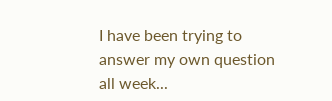I have been trying to answer my own question all week...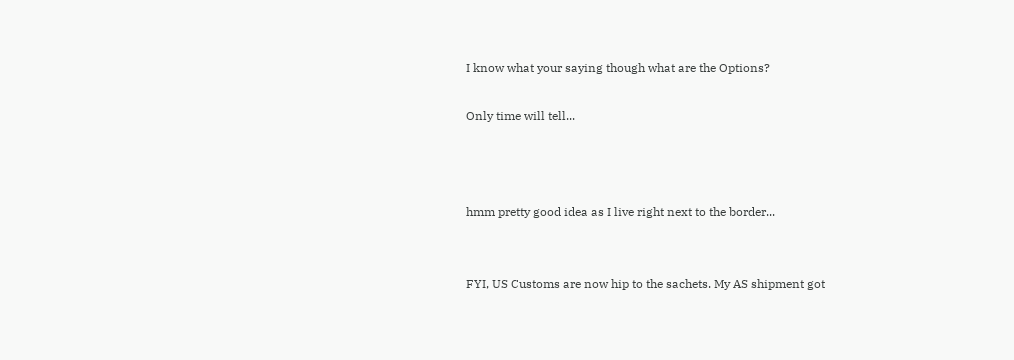I know what your saying though what are the Options?

Only time will tell...



hmm pretty good idea as I live right next to the border...


FYI, US Customs are now hip to the sachets. My AS shipment got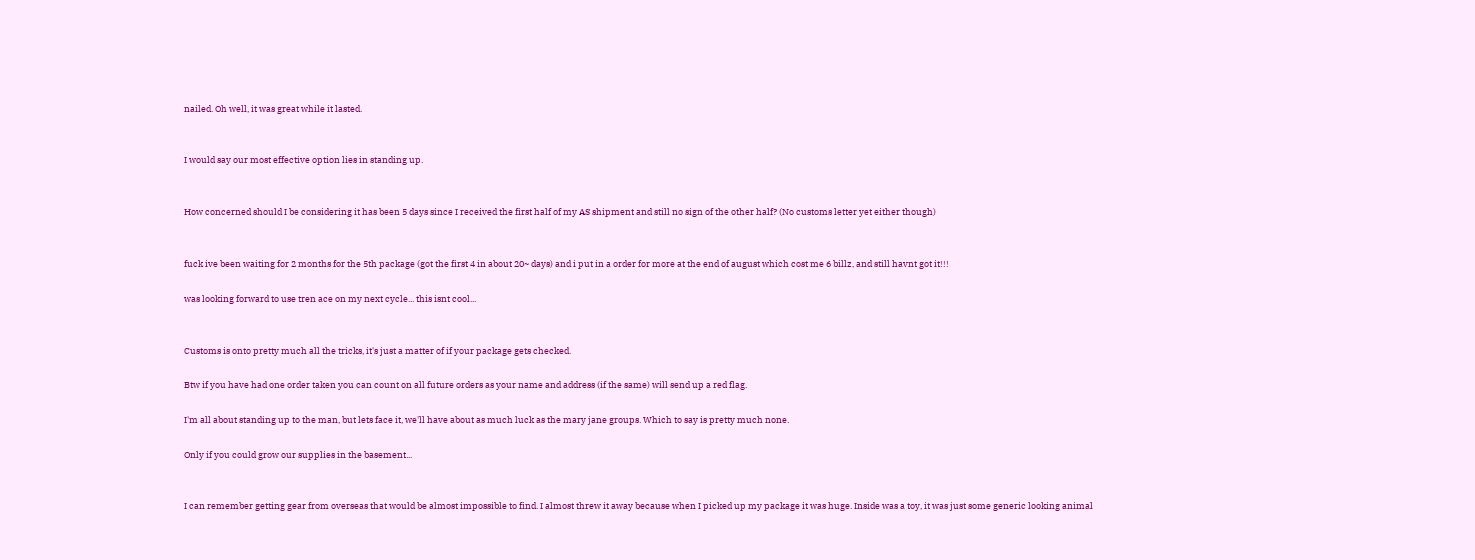nailed. Oh well, it was great while it lasted.


I would say our most effective option lies in standing up.


How concerned should I be considering it has been 5 days since I received the first half of my AS shipment and still no sign of the other half? (No customs letter yet either though)


fuck ive been waiting for 2 months for the 5th package (got the first 4 in about 20~ days) and i put in a order for more at the end of august which cost me 6 billz, and still havnt got it!!!

was looking forward to use tren ace on my next cycle... this isnt cool...


Customs is onto pretty much all the tricks, it's just a matter of if your package gets checked.

Btw if you have had one order taken you can count on all future orders as your name and address (if the same) will send up a red flag.

I'm all about standing up to the man, but lets face it, we'll have about as much luck as the mary jane groups. Which to say is pretty much none.

Only if you could grow our supplies in the basement...


I can remember getting gear from overseas that would be almost impossible to find. I almost threw it away because when I picked up my package it was huge. Inside was a toy, it was just some generic looking animal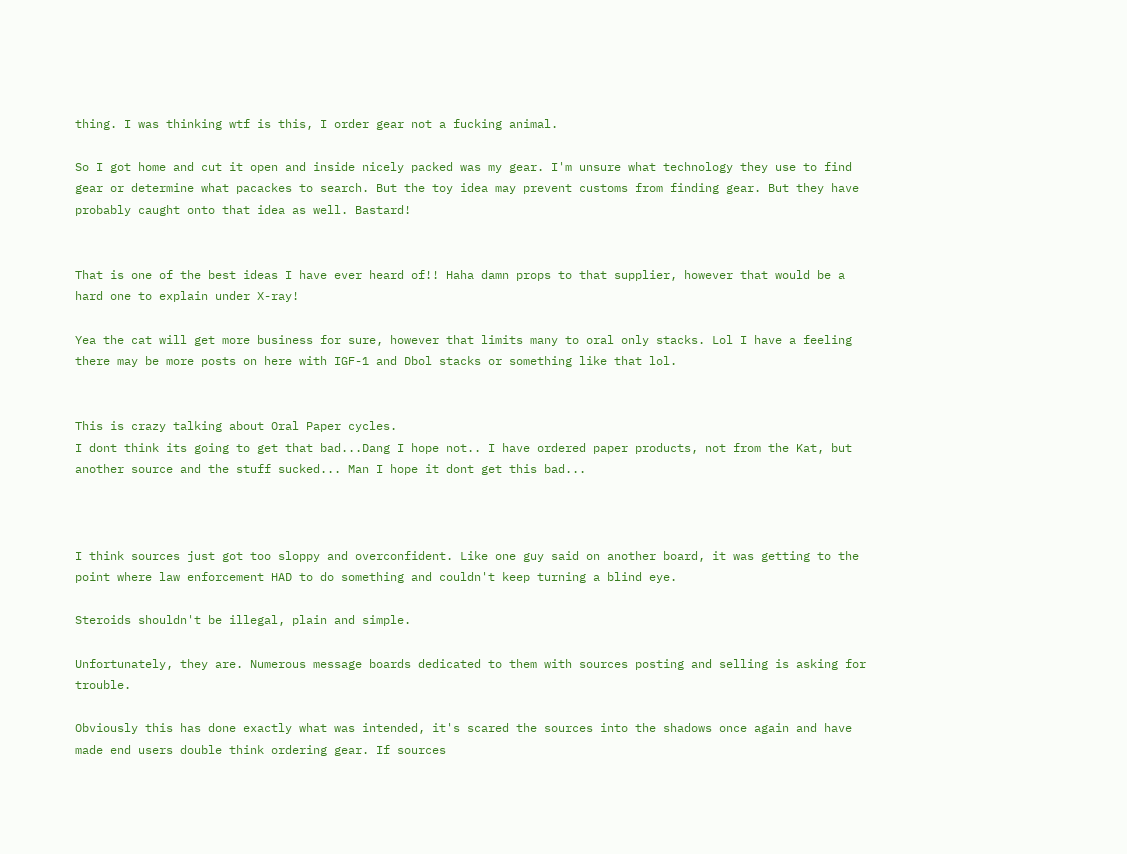thing. I was thinking wtf is this, I order gear not a fucking animal.

So I got home and cut it open and inside nicely packed was my gear. I'm unsure what technology they use to find gear or determine what pacackes to search. But the toy idea may prevent customs from finding gear. But they have probably caught onto that idea as well. Bastard!


That is one of the best ideas I have ever heard of!! Haha damn props to that supplier, however that would be a hard one to explain under X-ray!

Yea the cat will get more business for sure, however that limits many to oral only stacks. Lol I have a feeling there may be more posts on here with IGF-1 and Dbol stacks or something like that lol.


This is crazy talking about Oral Paper cycles.
I dont think its going to get that bad...Dang I hope not.. I have ordered paper products, not from the Kat, but another source and the stuff sucked... Man I hope it dont get this bad...



I think sources just got too sloppy and overconfident. Like one guy said on another board, it was getting to the point where law enforcement HAD to do something and couldn't keep turning a blind eye.

Steroids shouldn't be illegal, plain and simple.

Unfortunately, they are. Numerous message boards dedicated to them with sources posting and selling is asking for trouble.

Obviously this has done exactly what was intended, it's scared the sources into the shadows once again and have made end users double think ordering gear. If sources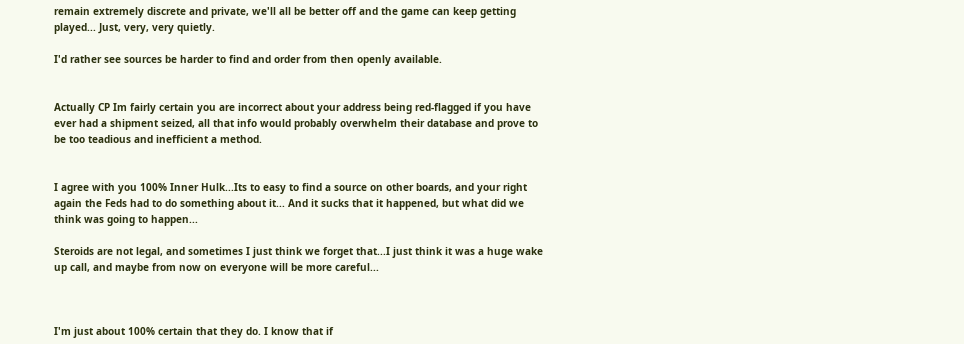remain extremely discrete and private, we'll all be better off and the game can keep getting played... Just, very, very quietly.

I'd rather see sources be harder to find and order from then openly available.


Actually CP Im fairly certain you are incorrect about your address being red-flagged if you have ever had a shipment seized, all that info would probably overwhelm their database and prove to be too teadious and inefficient a method.


I agree with you 100% Inner Hulk...Its to easy to find a source on other boards, and your right again the Feds had to do something about it... And it sucks that it happened, but what did we think was going to happen...

Steroids are not legal, and sometimes I just think we forget that...I just think it was a huge wake up call, and maybe from now on everyone will be more careful...



I'm just about 100% certain that they do. I know that if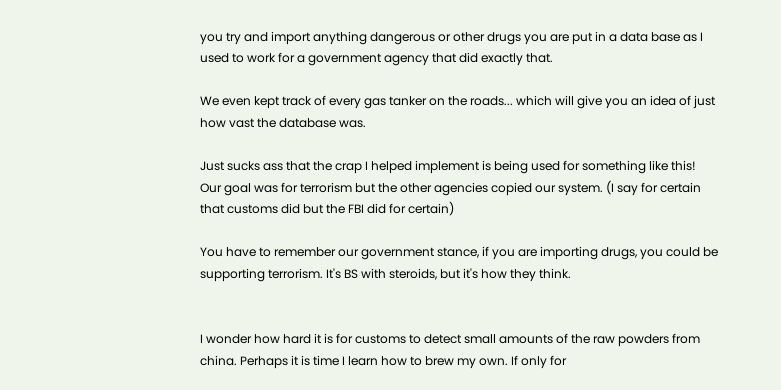you try and import anything dangerous or other drugs you are put in a data base as I used to work for a government agency that did exactly that.

We even kept track of every gas tanker on the roads... which will give you an idea of just how vast the database was.

Just sucks ass that the crap I helped implement is being used for something like this! Our goal was for terrorism but the other agencies copied our system. (I say for certain that customs did but the FBI did for certain)

You have to remember our government stance, if you are importing drugs, you could be supporting terrorism. It's BS with steroids, but it's how they think.


I wonder how hard it is for customs to detect small amounts of the raw powders from china. Perhaps it is time I learn how to brew my own. If only for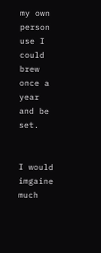my own person use I could brew once a year and be set.


I would imgaine much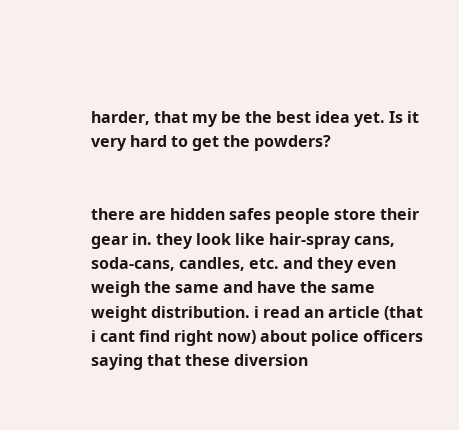harder, that my be the best idea yet. Is it very hard to get the powders?


there are hidden safes people store their gear in. they look like hair-spray cans, soda-cans, candles, etc. and they even weigh the same and have the same weight distribution. i read an article (that i cant find right now) about police officers saying that these diversion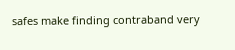safes make finding contraband very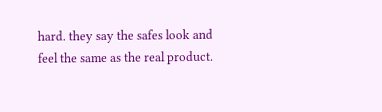hard. they say the safes look and feel the same as the real product.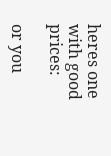heres one with good prices:

or you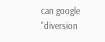can google "diversion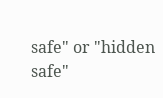safe" or "hidden safe"